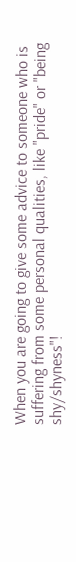When you are going to give some advice to someone who is suffering from some personal qualities, like "pride" or "being shy/shyness"!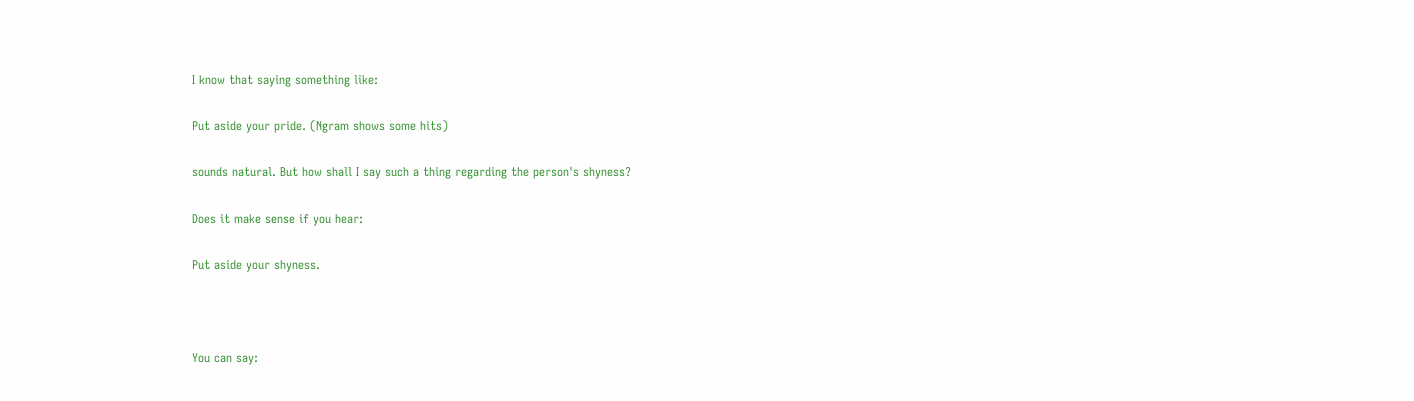I know that saying something like:

Put aside your pride. (Ngram shows some hits)

sounds natural. But how shall I say such a thing regarding the person's shyness?

Does it make sense if you hear:

Put aside your shyness.



You can say: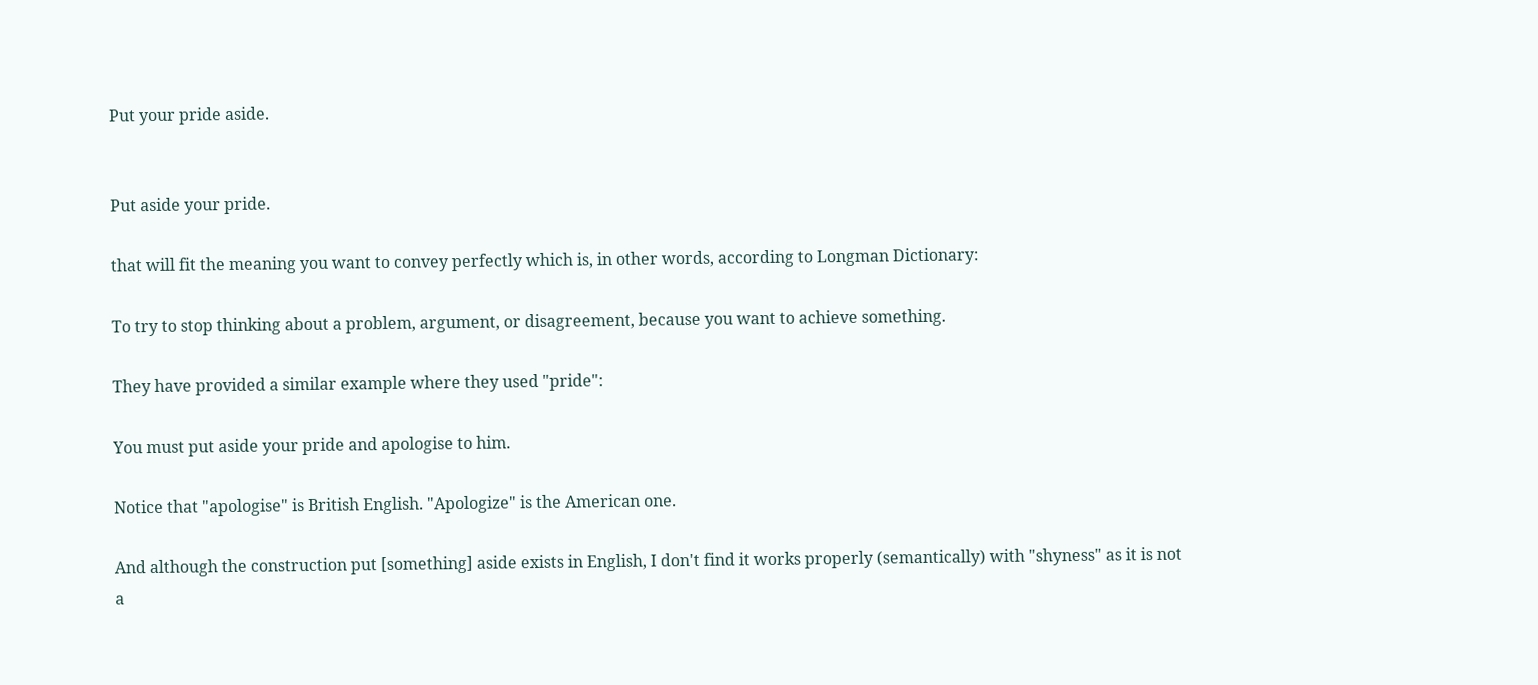Put your pride aside.


Put aside your pride.

that will fit the meaning you want to convey perfectly which is, in other words, according to Longman Dictionary:

To try to stop thinking about a problem, argument, or disagreement, because you want to achieve something.

They have provided a similar example where they used "pride":

You must put aside your pride and apologise to him.

Notice that "apologise" is British English. "Apologize" is the American one.

And although the construction put [something] aside exists in English, I don't find it works properly (semantically) with "shyness" as it is not a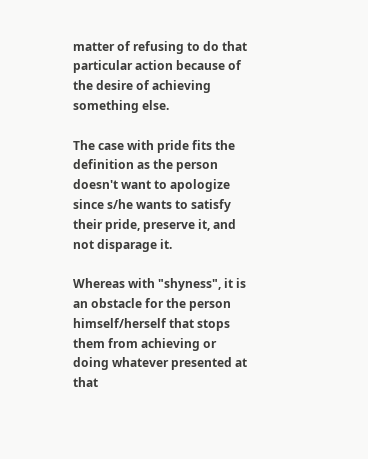matter of refusing to do that particular action because of the desire of achieving something else.

The case with pride fits the definition as the person doesn't want to apologize since s/he wants to satisfy their pride, preserve it, and not disparage it.

Whereas with "shyness", it is an obstacle for the person himself/herself that stops them from achieving or doing whatever presented at that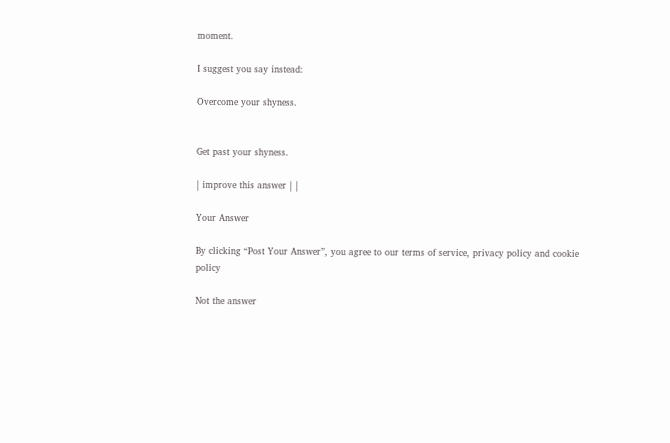moment.

I suggest you say instead:

Overcome your shyness.


Get past your shyness.

| improve this answer | |

Your Answer

By clicking “Post Your Answer”, you agree to our terms of service, privacy policy and cookie policy

Not the answer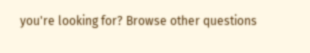you're looking for? Browse other questions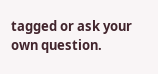tagged or ask your own question.